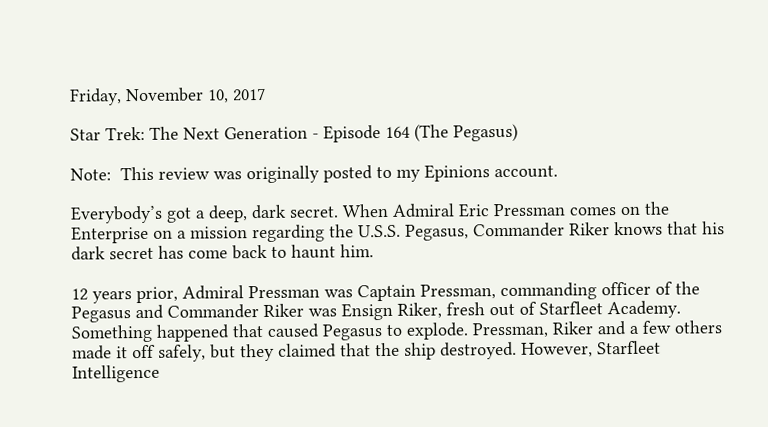Friday, November 10, 2017

Star Trek: The Next Generation - Episode 164 (The Pegasus)

Note:  This review was originally posted to my Epinions account.

Everybody’s got a deep, dark secret. When Admiral Eric Pressman comes on the Enterprise on a mission regarding the U.S.S. Pegasus, Commander Riker knows that his dark secret has come back to haunt him.

12 years prior, Admiral Pressman was Captain Pressman, commanding officer of the Pegasus and Commander Riker was Ensign Riker, fresh out of Starfleet Academy. Something happened that caused Pegasus to explode. Pressman, Riker and a few others made it off safely, but they claimed that the ship destroyed. However, Starfleet Intelligence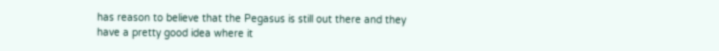has reason to believe that the Pegasus is still out there and they have a pretty good idea where it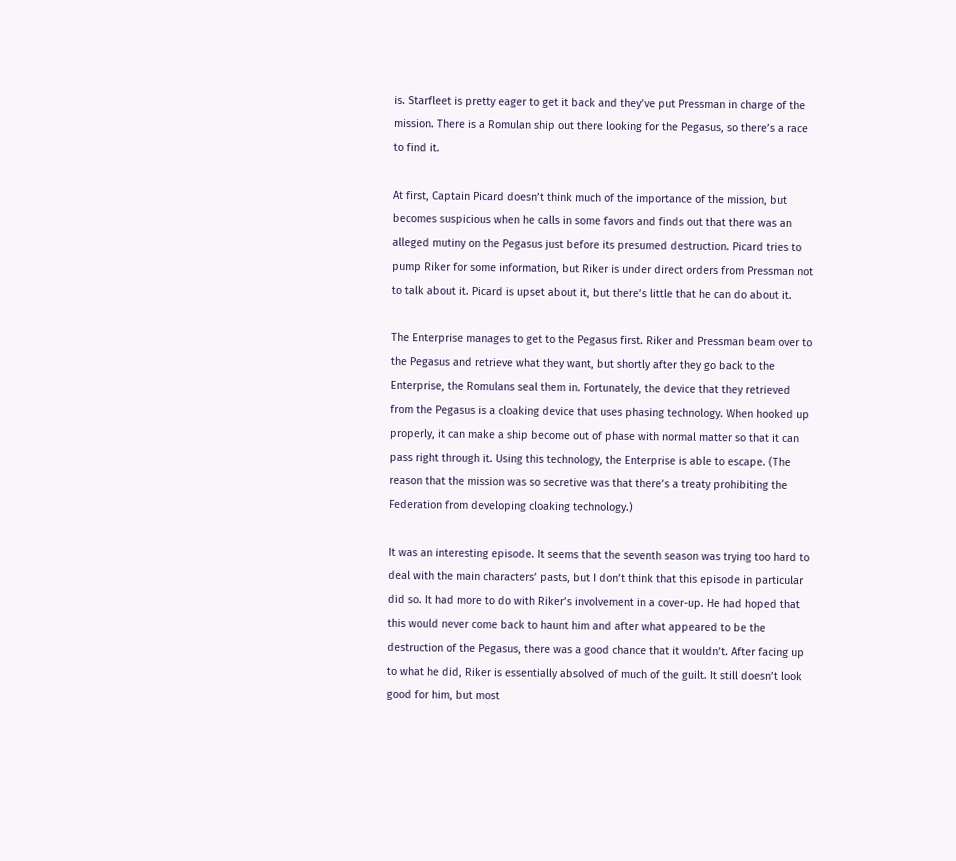is. Starfleet is pretty eager to get it back and they’ve put Pressman in charge of the mission. There is a Romulan ship out there looking for the Pegasus, so there’s a race to find it.

At first, Captain Picard doesn’t think much of the importance of the mission, but becomes suspicious when he calls in some favors and finds out that there was an alleged mutiny on the Pegasus just before its presumed destruction. Picard tries to pump Riker for some information, but Riker is under direct orders from Pressman not to talk about it. Picard is upset about it, but there’s little that he can do about it.

The Enterprise manages to get to the Pegasus first. Riker and Pressman beam over to the Pegasus and retrieve what they want, but shortly after they go back to the Enterprise, the Romulans seal them in. Fortunately, the device that they retrieved from the Pegasus is a cloaking device that uses phasing technology. When hooked up properly, it can make a ship become out of phase with normal matter so that it can pass right through it. Using this technology, the Enterprise is able to escape. (The reason that the mission was so secretive was that there’s a treaty prohibiting the Federation from developing cloaking technology.)

It was an interesting episode. It seems that the seventh season was trying too hard to deal with the main characters’ pasts, but I don’t think that this episode in particular did so. It had more to do with Riker’s involvement in a cover-up. He had hoped that this would never come back to haunt him and after what appeared to be the destruction of the Pegasus, there was a good chance that it wouldn’t. After facing up to what he did, Riker is essentially absolved of much of the guilt. It still doesn’t look good for him, but most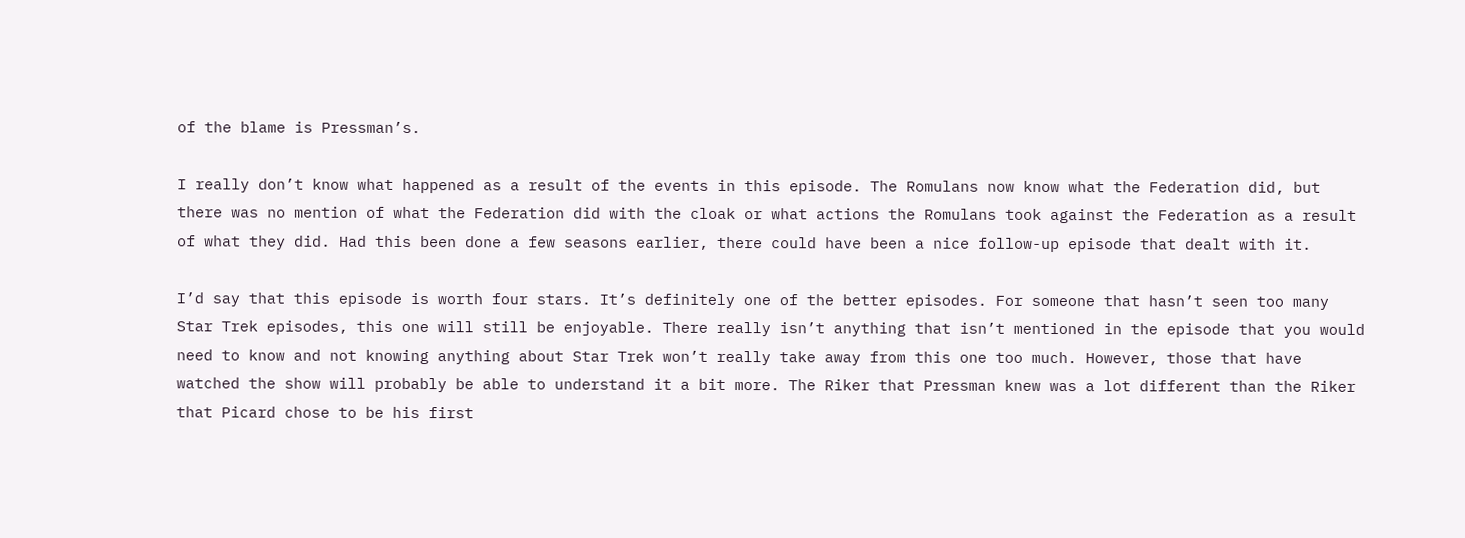of the blame is Pressman’s.

I really don’t know what happened as a result of the events in this episode. The Romulans now know what the Federation did, but there was no mention of what the Federation did with the cloak or what actions the Romulans took against the Federation as a result of what they did. Had this been done a few seasons earlier, there could have been a nice follow-up episode that dealt with it.

I’d say that this episode is worth four stars. It’s definitely one of the better episodes. For someone that hasn’t seen too many Star Trek episodes, this one will still be enjoyable. There really isn’t anything that isn’t mentioned in the episode that you would need to know and not knowing anything about Star Trek won’t really take away from this one too much. However, those that have watched the show will probably be able to understand it a bit more. The Riker that Pressman knew was a lot different than the Riker that Picard chose to be his first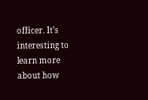officer. It’s interesting to learn more about how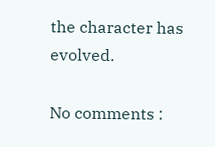the character has evolved.

No comments :